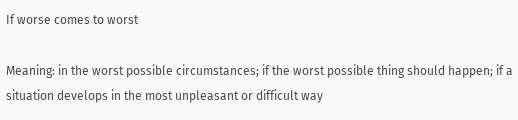If worse comes to worst

Meaning: in the worst possible circumstances; if the worst possible thing should happen; if a situation develops in the most unpleasant or difficult way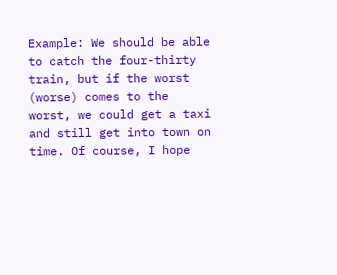Example: We should be able to catch the four-thirty train, but if the worst (worse) comes to the worst, we could get a taxi and still get into town on time. Of course, I hope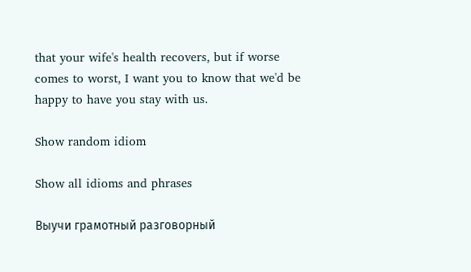that your wife's health recovers, but if worse comes to worst, I want you to know that we'd be happy to have you stay with us.

Show random idiom

Show all idioms and phrases

Выучи грамотный разговорный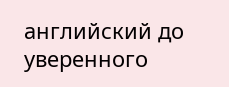английский до уверенного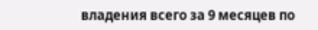владения всего за 9 месяцев по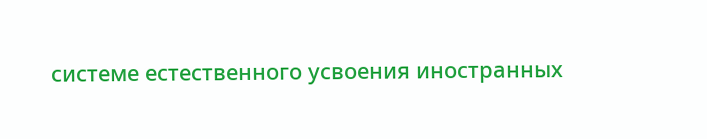системе естественного усвоения иностранных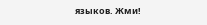языков. Жми!